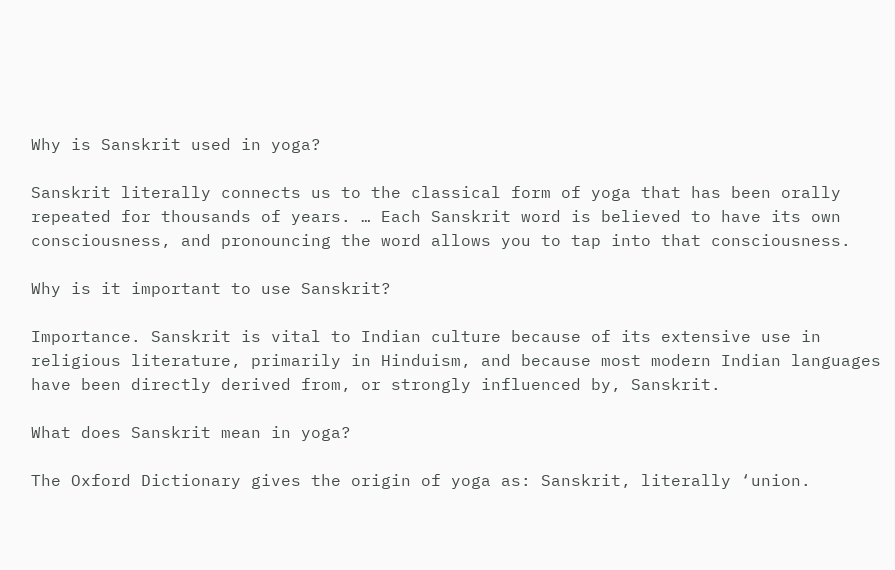Why is Sanskrit used in yoga?

Sanskrit literally connects us to the classical form of yoga that has been orally repeated for thousands of years. … Each Sanskrit word is believed to have its own consciousness, and pronouncing the word allows you to tap into that consciousness.

Why is it important to use Sanskrit?

Importance. Sanskrit is vital to Indian culture because of its extensive use in religious literature, primarily in Hinduism, and because most modern Indian languages have been directly derived from, or strongly influenced by, Sanskrit.

What does Sanskrit mean in yoga?

The Oxford Dictionary gives the origin of yoga as: Sanskrit, literally ‘union.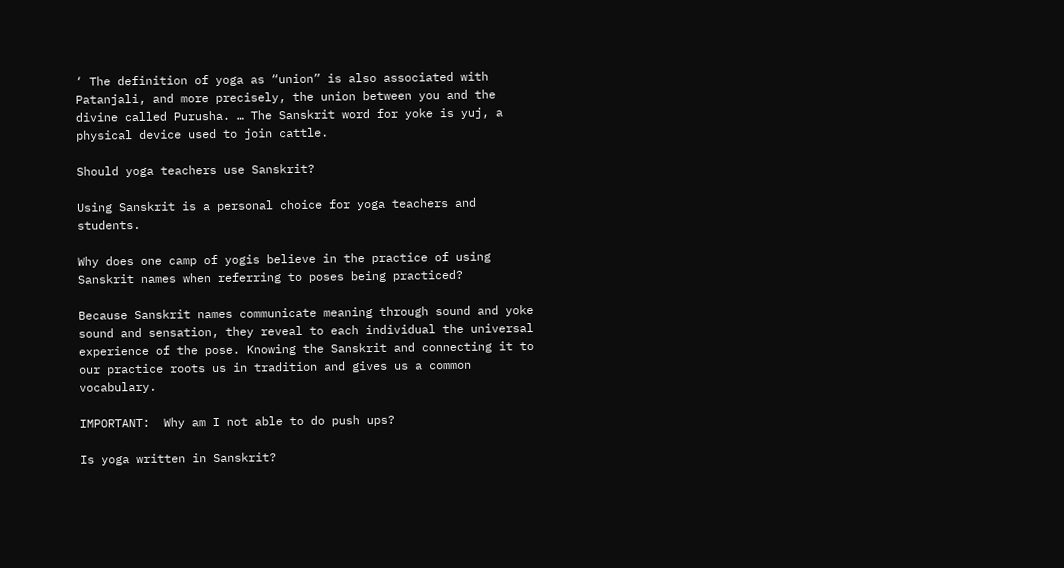‘ The definition of yoga as “union” is also associated with Patanjali, and more precisely, the union between you and the divine called Purusha. … The Sanskrit word for yoke is yuj, a physical device used to join cattle.

Should yoga teachers use Sanskrit?

Using Sanskrit is a personal choice for yoga teachers and students.

Why does one camp of yogis believe in the practice of using Sanskrit names when referring to poses being practiced?

Because Sanskrit names communicate meaning through sound and yoke sound and sensation, they reveal to each individual the universal experience of the pose. Knowing the Sanskrit and connecting it to our practice roots us in tradition and gives us a common vocabulary.

IMPORTANT:  Why am I not able to do push ups?

Is yoga written in Sanskrit?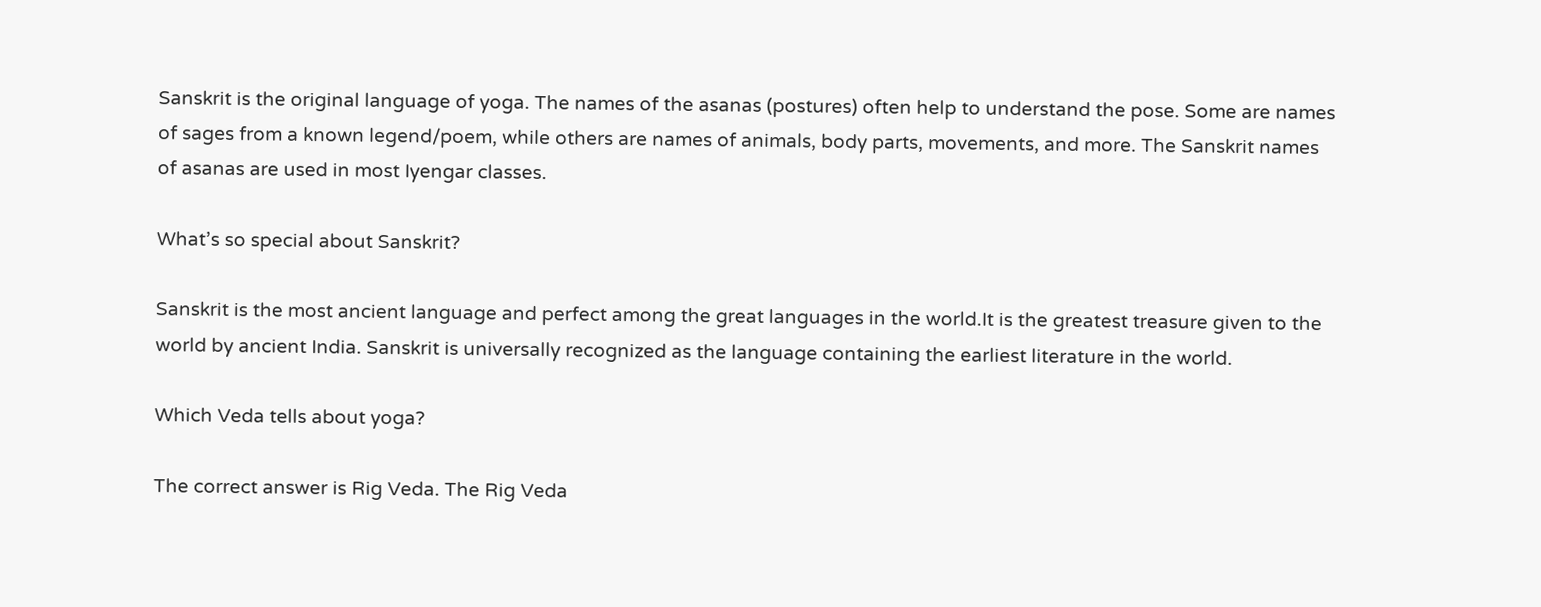Sanskrit is the original language of yoga. The names of the asanas (postures) often help to understand the pose. Some are names of sages from a known legend/poem, while others are names of animals, body parts, movements, and more. The Sanskrit names of asanas are used in most Iyengar classes.

What’s so special about Sanskrit?

Sanskrit is the most ancient language and perfect among the great languages in the world.It is the greatest treasure given to the world by ancient India. Sanskrit is universally recognized as the language containing the earliest literature in the world.

Which Veda tells about yoga?

The correct answer is Rig Veda. The Rig Veda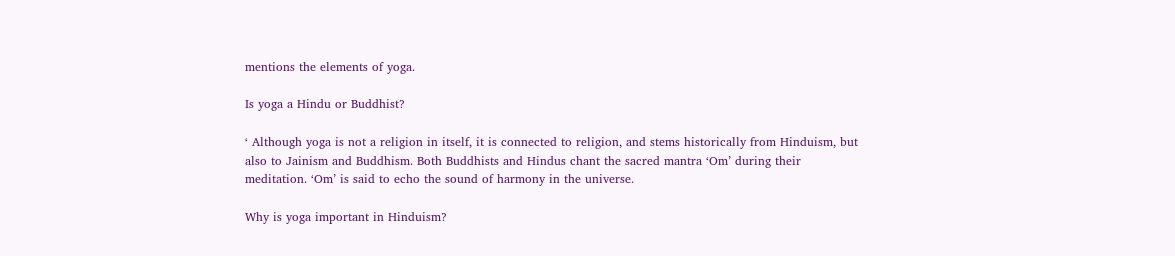mentions the elements of yoga.

Is yoga a Hindu or Buddhist?

‘ Although yoga is not a religion in itself, it is connected to religion, and stems historically from Hinduism, but also to Jainism and Buddhism. Both Buddhists and Hindus chant the sacred mantra ‘Om’ during their meditation. ‘Om’ is said to echo the sound of harmony in the universe.

Why is yoga important in Hinduism?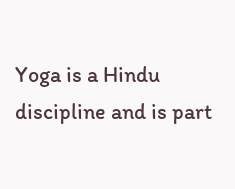Yoga is a Hindu discipline and is part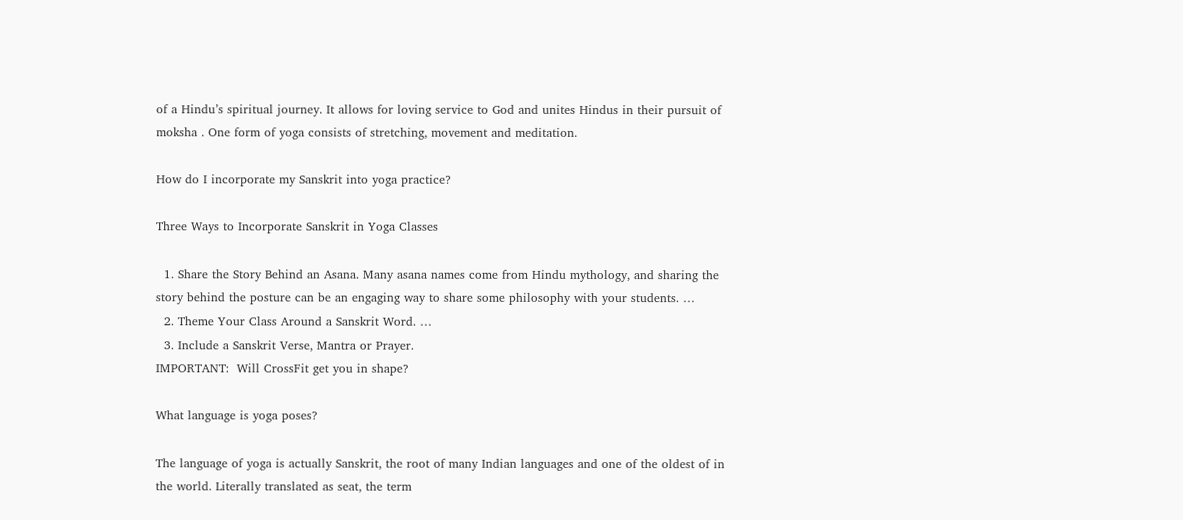of a Hindu’s spiritual journey. It allows for loving service to God and unites Hindus in their pursuit of moksha . One form of yoga consists of stretching, movement and meditation.

How do I incorporate my Sanskrit into yoga practice?

Three Ways to Incorporate Sanskrit in Yoga Classes

  1. Share the Story Behind an Asana. Many asana names come from Hindu mythology, and sharing the story behind the posture can be an engaging way to share some philosophy with your students. …
  2. Theme Your Class Around a Sanskrit Word. …
  3. Include a Sanskrit Verse, Mantra or Prayer.
IMPORTANT:  Will CrossFit get you in shape?

What language is yoga poses?

The language of yoga is actually Sanskrit, the root of many Indian languages and one of the oldest of in the world. Literally translated as seat, the term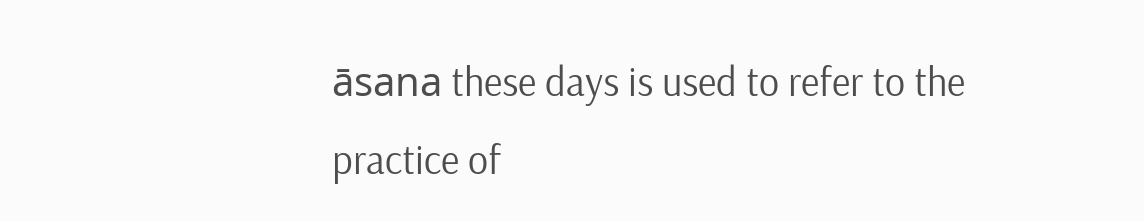āsana these days is used to refer to the practice of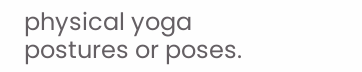physical yoga postures or poses.